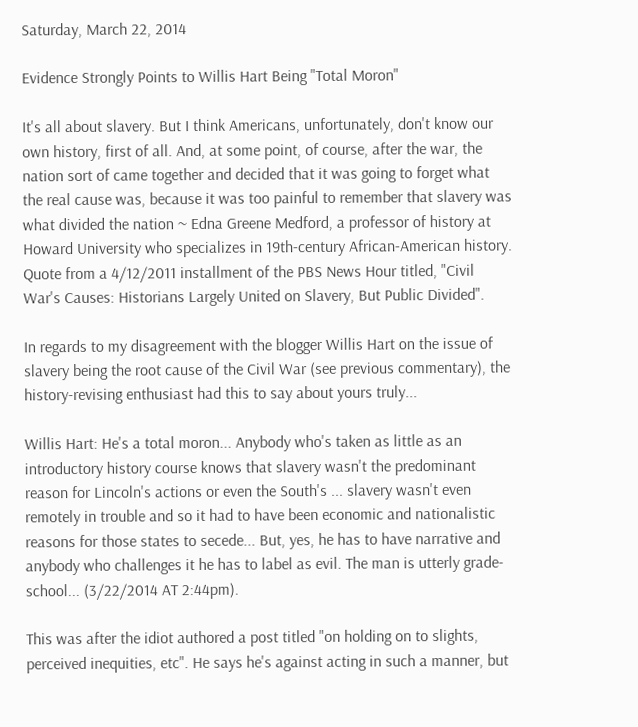Saturday, March 22, 2014

Evidence Strongly Points to Willis Hart Being "Total Moron"

It's all about slavery. But I think Americans, unfortunately, don't know our own history, first of all. And, at some point, of course, after the war, the nation sort of came together and decided that it was going to forget what the real cause was, because it was too painful to remember that slavery was what divided the nation ~ Edna Greene Medford, a professor of history at Howard University who specializes in 19th-century African-American history. Quote from a 4/12/2011 installment of the PBS News Hour titled, "Civil War's Causes: Historians Largely United on Slavery, But Public Divided".

In regards to my disagreement with the blogger Willis Hart on the issue of slavery being the root cause of the Civil War (see previous commentary), the history-revising enthusiast had this to say about yours truly...

Willis Hart: He's a total moron... Anybody who's taken as little as an introductory history course knows that slavery wasn't the predominant reason for Lincoln's actions or even the South's ... slavery wasn't even remotely in trouble and so it had to have been economic and nationalistic reasons for those states to secede... But, yes, he has to have narrative and anybody who challenges it he has to label as evil. The man is utterly grade-school... (3/22/2014 AT 2:44pm).

This was after the idiot authored a post titled "on holding on to slights, perceived inequities, etc". He says he's against acting in such a manner, but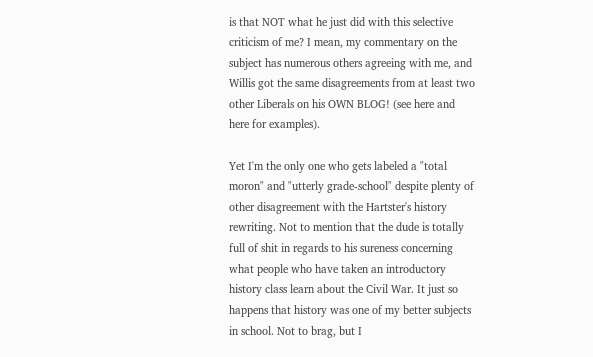is that NOT what he just did with this selective criticism of me? I mean, my commentary on the subject has numerous others agreeing with me, and Willis got the same disagreements from at least two other Liberals on his OWN BLOG! (see here and here for examples).

Yet I'm the only one who gets labeled a "total moron" and "utterly grade-school" despite plenty of other disagreement with the Hartster's history rewriting. Not to mention that the dude is totally full of shit in regards to his sureness concerning what people who have taken an introductory history class learn about the Civil War. It just so happens that history was one of my better subjects in school. Not to brag, but I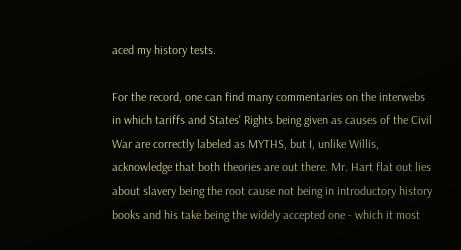aced my history tests.

For the record, one can find many commentaries on the interwebs in which tariffs and States' Rights being given as causes of the Civil War are correctly labeled as MYTHS, but I, unlike Willis, acknowledge that both theories are out there. Mr. Hart flat out lies about slavery being the root cause not being in introductory history books and his take being the widely accepted one - which it most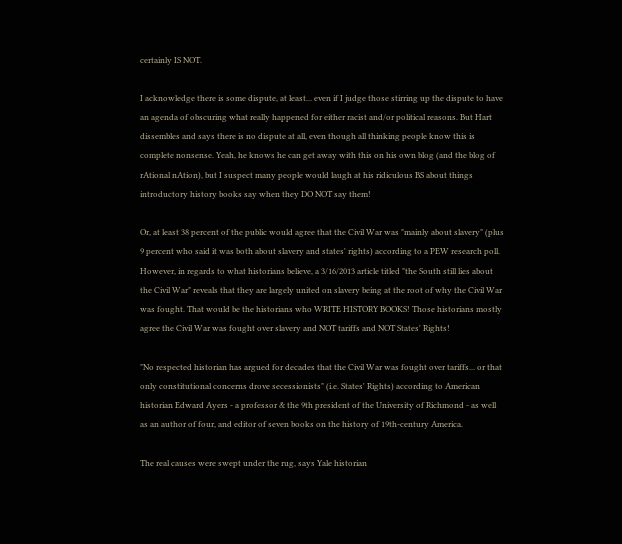certainly IS NOT.

I acknowledge there is some dispute, at least... even if I judge those stirring up the dispute to have an agenda of obscuring what really happened for either racist and/or political reasons. But Hart dissembles and says there is no dispute at all, even though all thinking people know this is complete nonsense. Yeah, he knows he can get away with this on his own blog (and the blog of rAtional nAtion), but I suspect many people would laugh at his ridiculous BS about things introductory history books say when they DO NOT say them!

Or, at least 38 percent of the public would agree that the Civil War was "mainly about slavery" (plus 9 percent who said it was both about slavery and states' rights) according to a PEW research poll. However, in regards to what historians believe, a 3/16/2013 article titled "the South still lies about the Civil War" reveals that they are largely united on slavery being at the root of why the Civil War was fought. That would be the historians who WRITE HISTORY BOOKS! Those historians mostly agree the Civil War was fought over slavery and NOT tariffs and NOT States' Rights!

"No respected historian has argued for decades that the Civil War was fought over tariffs... or that only constitutional concerns drove secessionists" (i.e. States' Rights) according to American historian Edward Ayers - a professor & the 9th president of the University of Richmond - as well as an author of four, and editor of seven books on the history of 19th-century America.

The real causes were swept under the rug, says Yale historian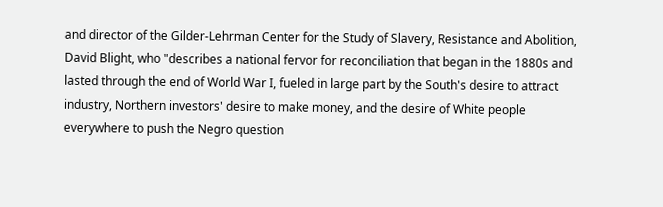and director of the Gilder-Lehrman Center for the Study of Slavery, Resistance and Abolition, David Blight, who "describes a national fervor for reconciliation that began in the 1880s and lasted through the end of World War I, fueled in large part by the South's desire to attract industry, Northern investors' desire to make money, and the desire of White people everywhere to push the Negro question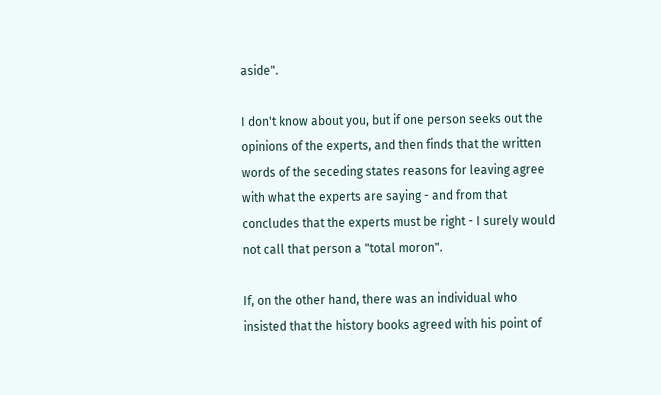aside".

I don't know about you, but if one person seeks out the opinions of the experts, and then finds that the written words of the seceding states reasons for leaving agree with what the experts are saying - and from that concludes that the experts must be right - I surely would not call that person a "total moron".

If, on the other hand, there was an individual who insisted that the history books agreed with his point of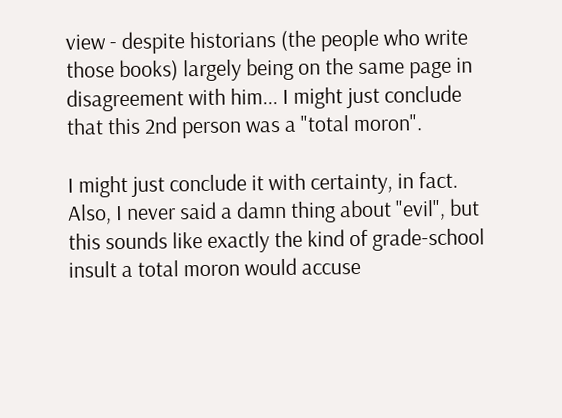view - despite historians (the people who write those books) largely being on the same page in disagreement with him... I might just conclude that this 2nd person was a "total moron".

I might just conclude it with certainty, in fact. Also, I never said a damn thing about "evil", but this sounds like exactly the kind of grade-school insult a total moron would accuse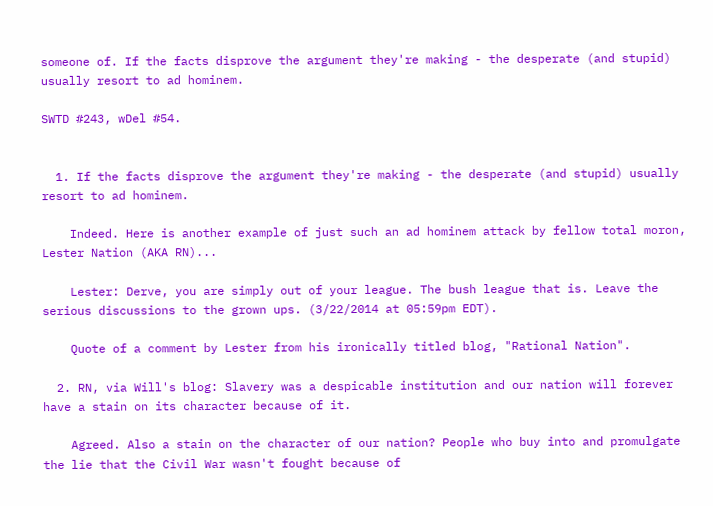someone of. If the facts disprove the argument they're making - the desperate (and stupid) usually resort to ad hominem.

SWTD #243, wDel #54.


  1. If the facts disprove the argument they're making - the desperate (and stupid) usually resort to ad hominem.

    Indeed. Here is another example of just such an ad hominem attack by fellow total moron, Lester Nation (AKA RN)...

    Lester: Derve, you are simply out of your league. The bush league that is. Leave the serious discussions to the grown ups. (3/22/2014 at 05:59pm EDT).

    Quote of a comment by Lester from his ironically titled blog, "Rational Nation".

  2. RN, via Will's blog: Slavery was a despicable institution and our nation will forever have a stain on its character because of it.

    Agreed. Also a stain on the character of our nation? People who buy into and promulgate the lie that the Civil War wasn't fought because of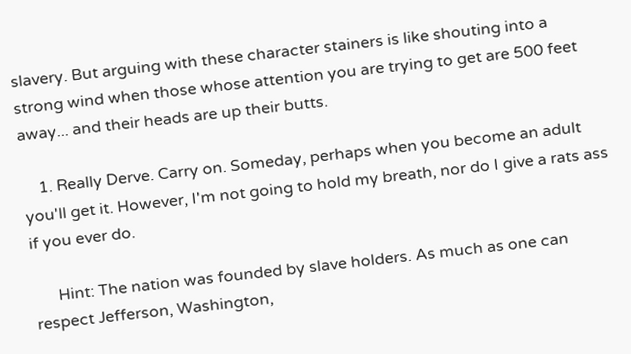slavery. But arguing with these character stainers is like shouting into a strong wind when those whose attention you are trying to get are 500 feet away... and their heads are up their butts.

    1. Really Derve. Carry on. Someday, perhaps when you become an adult you'll get it. However, I'm not going to hold my breath, nor do I give a rats ass if you ever do.

      Hint: The nation was founded by slave holders. As much as one can respect Jefferson, Washington,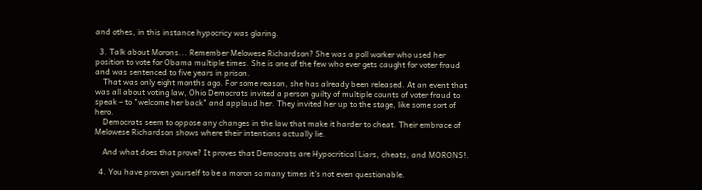and othes, in this instance hypocricy was glaring.

  3. Talk about Morons... Remember Melowese Richardson? She was a poll worker who used her position to vote for Obama multiple times. She is one of the few who ever gets caught for voter fraud and was sentenced to five years in prison.
    That was only eight months ago. For some reason, she has already been released. At an event that was all about voting law, Ohio Democrats invited a person guilty of multiple counts of voter fraud to speak – to "welcome her back" and applaud her. They invited her up to the stage, like some sort of hero.
    Democrats seem to oppose any changes in the law that make it harder to cheat. Their embrace of Melowese Richardson shows where their intentions actually lie.

    And what does that prove? It proves that Democrats are Hypocritical Liars, cheats, and MORONS!.

  4. You have proven yourself to be a moron so many times it's not even questionable.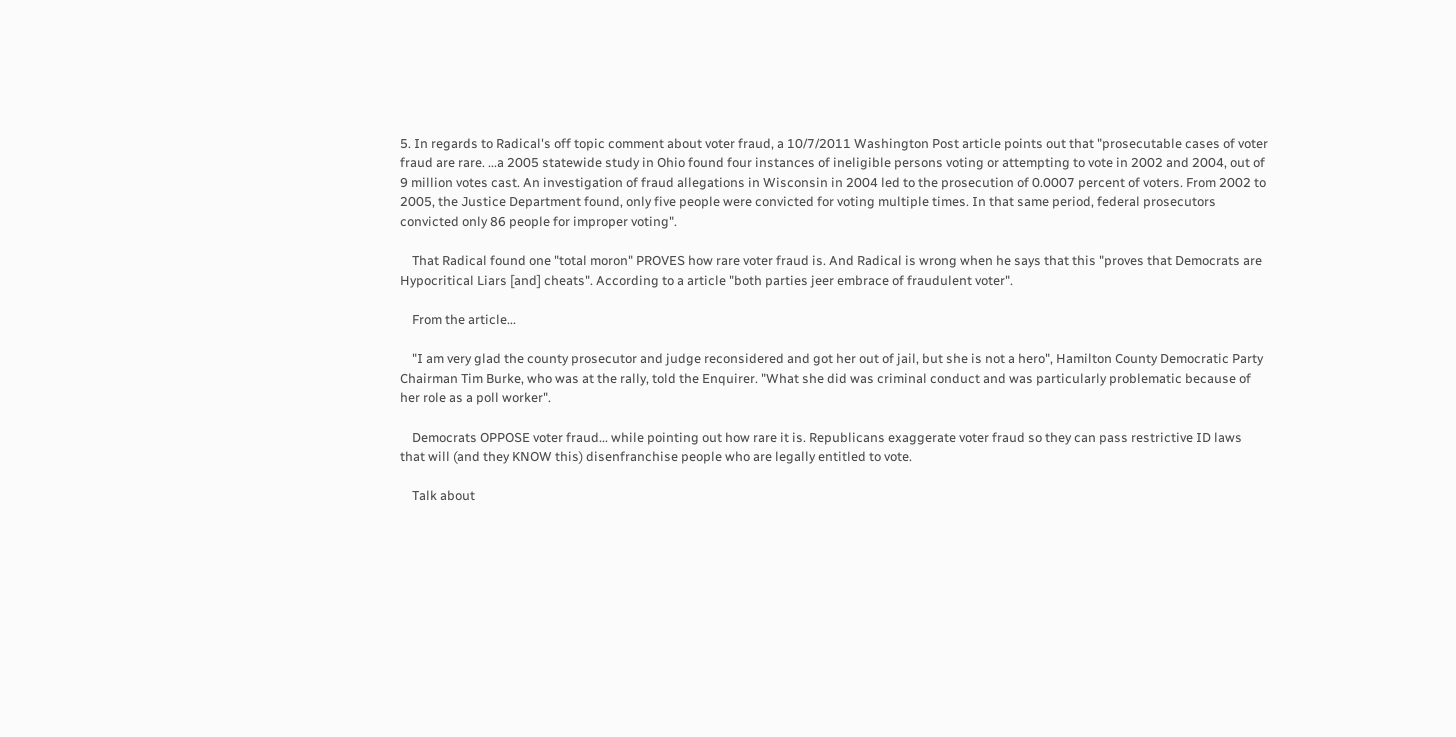5. In regards to Radical's off topic comment about voter fraud, a 10/7/2011 Washington Post article points out that "prosecutable cases of voter fraud are rare. ...a 2005 statewide study in Ohio found four instances of ineligible persons voting or attempting to vote in 2002 and 2004, out of 9 million votes cast. An investigation of fraud allegations in Wisconsin in 2004 led to the prosecution of 0.0007 percent of voters. From 2002 to 2005, the Justice Department found, only five people were convicted for voting multiple times. In that same period, federal prosecutors convicted only 86 people for improper voting".

    That Radical found one "total moron" PROVES how rare voter fraud is. And Radical is wrong when he says that this "proves that Democrats are Hypocritical Liars [and] cheats". According to a article "both parties jeer embrace of fraudulent voter".

    From the article...

    "I am very glad the county prosecutor and judge reconsidered and got her out of jail, but she is not a hero", Hamilton County Democratic Party Chairman Tim Burke, who was at the rally, told the Enquirer. "What she did was criminal conduct and was particularly problematic because of her role as a poll worker".

    Democrats OPPOSE voter fraud... while pointing out how rare it is. Republicans exaggerate voter fraud so they can pass restrictive ID laws that will (and they KNOW this) disenfranchise people who are legally entitled to vote.

    Talk about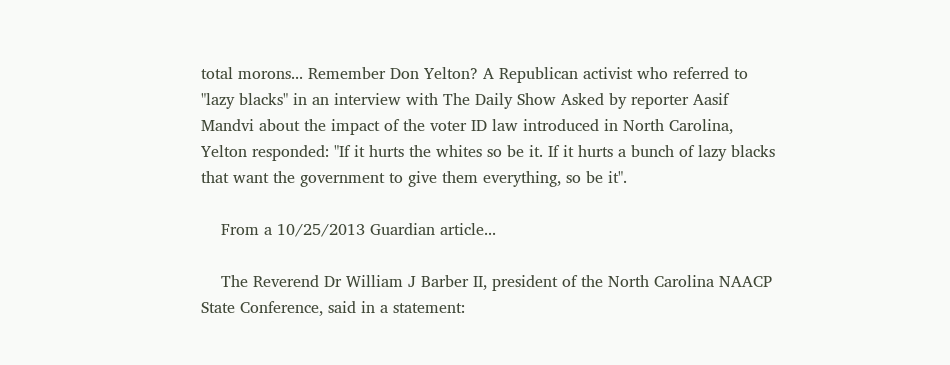total morons... Remember Don Yelton? A Republican activist who referred to "lazy blacks" in an interview with The Daily Show Asked by reporter Aasif Mandvi about the impact of the voter ID law introduced in North Carolina, Yelton responded: "If it hurts the whites so be it. If it hurts a bunch of lazy blacks that want the government to give them everything, so be it".

    From a 10/25/2013 Guardian article...

    The Reverend Dr William J Barber II, president of the North Carolina NAACP State Conference, said in a statement: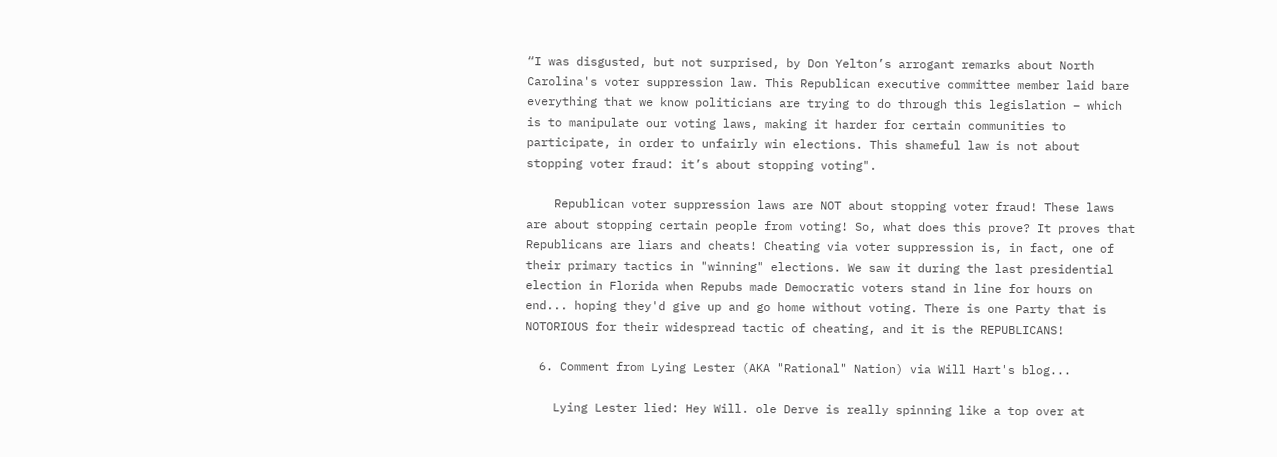“I was disgusted, but not surprised, by Don Yelton’s arrogant remarks about North Carolina's voter suppression law. This Republican executive committee member laid bare everything that we know politicians are trying to do through this legislation – which is to manipulate our voting laws, making it harder for certain communities to participate, in order to unfairly win elections. This shameful law is not about stopping voter fraud: it’s about stopping voting".

    Republican voter suppression laws are NOT about stopping voter fraud! These laws are about stopping certain people from voting! So, what does this prove? It proves that Republicans are liars and cheats! Cheating via voter suppression is, in fact, one of their primary tactics in "winning" elections. We saw it during the last presidential election in Florida when Repubs made Democratic voters stand in line for hours on end... hoping they'd give up and go home without voting. There is one Party that is NOTORIOUS for their widespread tactic of cheating, and it is the REPUBLICANS!

  6. Comment from Lying Lester (AKA "Rational" Nation) via Will Hart's blog...

    Lying Lester lied: Hey Will. ole Derve is really spinning like a top over at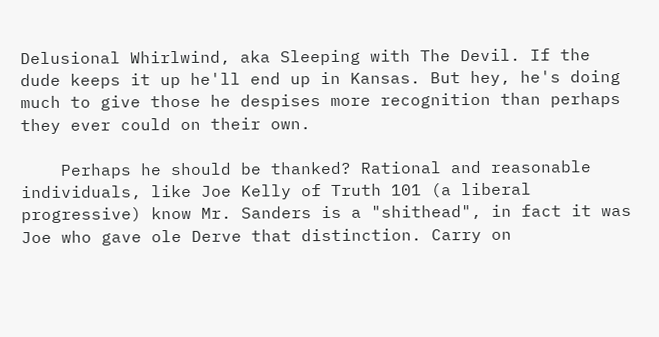Delusional Whirlwind, aka Sleeping with The Devil. If the dude keeps it up he'll end up in Kansas. But hey, he's doing much to give those he despises more recognition than perhaps they ever could on their own.

    Perhaps he should be thanked? Rational and reasonable individuals, like Joe Kelly of Truth 101 (a liberal progressive) know Mr. Sanders is a "shithead", in fact it was Joe who gave ole Derve that distinction. Carry on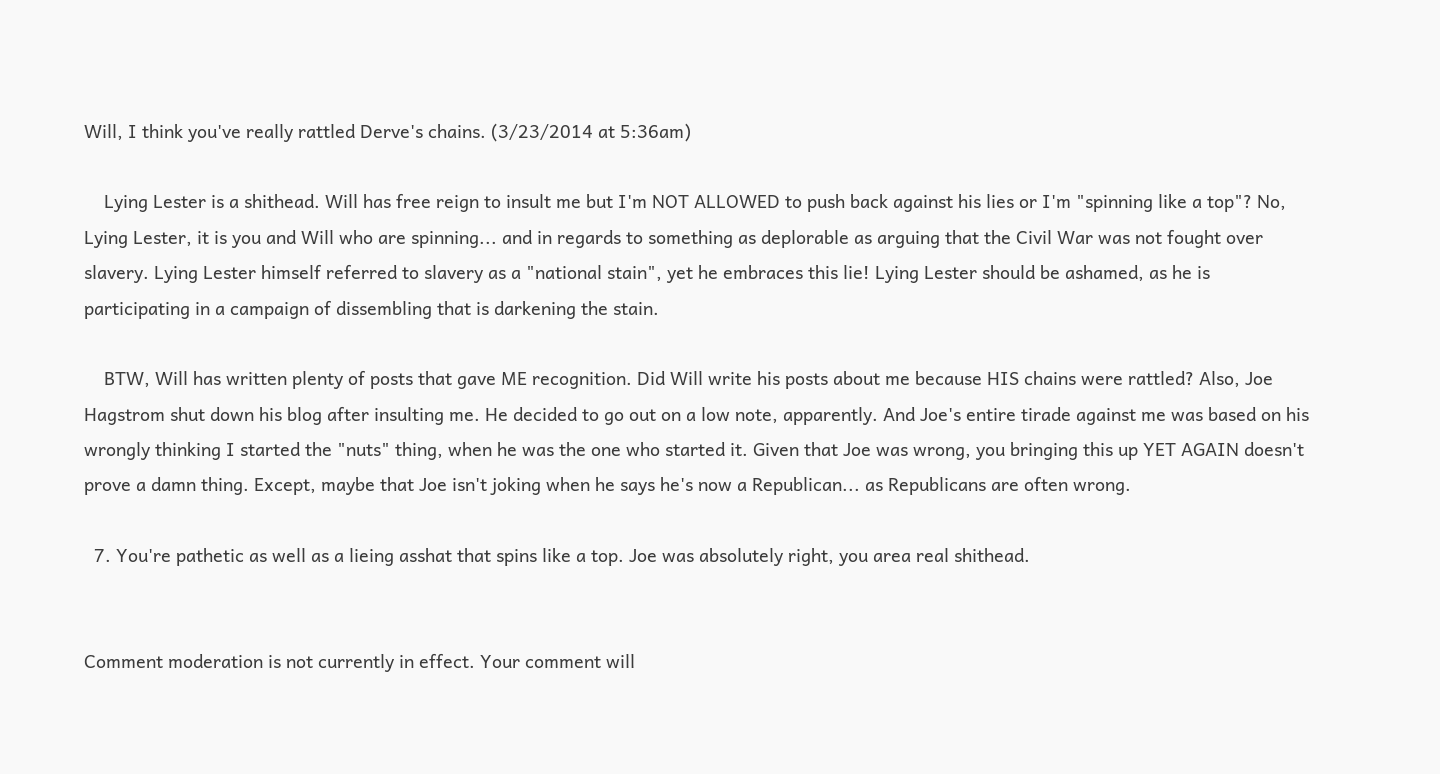Will, I think you've really rattled Derve's chains. (3/23/2014 at 5:36am)

    Lying Lester is a shithead. Will has free reign to insult me but I'm NOT ALLOWED to push back against his lies or I'm "spinning like a top"? No, Lying Lester, it is you and Will who are spinning... and in regards to something as deplorable as arguing that the Civil War was not fought over slavery. Lying Lester himself referred to slavery as a "national stain", yet he embraces this lie! Lying Lester should be ashamed, as he is participating in a campaign of dissembling that is darkening the stain.

    BTW, Will has written plenty of posts that gave ME recognition. Did Will write his posts about me because HIS chains were rattled? Also, Joe Hagstrom shut down his blog after insulting me. He decided to go out on a low note, apparently. And Joe's entire tirade against me was based on his wrongly thinking I started the "nuts" thing, when he was the one who started it. Given that Joe was wrong, you bringing this up YET AGAIN doesn't prove a damn thing. Except, maybe that Joe isn't joking when he says he's now a Republican... as Republicans are often wrong.

  7. You're pathetic as well as a lieing asshat that spins like a top. Joe was absolutely right, you area real shithead.


Comment moderation is not currently in effect. Your comment will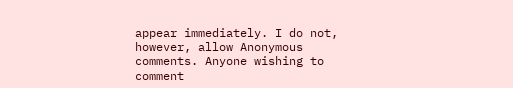appear immediately. I do not, however, allow Anonymous comments. Anyone wishing to comment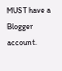MUST have a Blogger account.